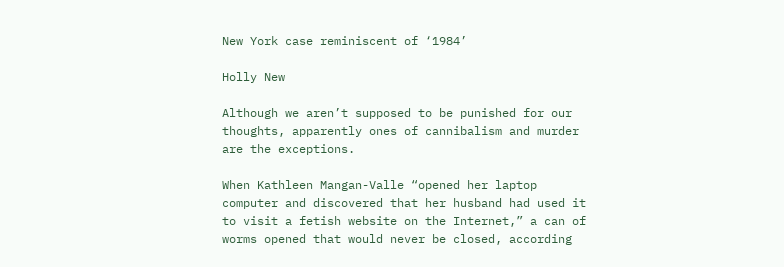New York case reminiscent of ‘1984’

Holly New

Although we aren’t supposed to be punished for our thoughts, apparently ones of cannibalism and murder are the exceptions.

When Kathleen Mangan-Valle “opened her laptop computer and discovered that her husband had used it to visit a fetish website on the Internet,” a can of worms opened that would never be closed, according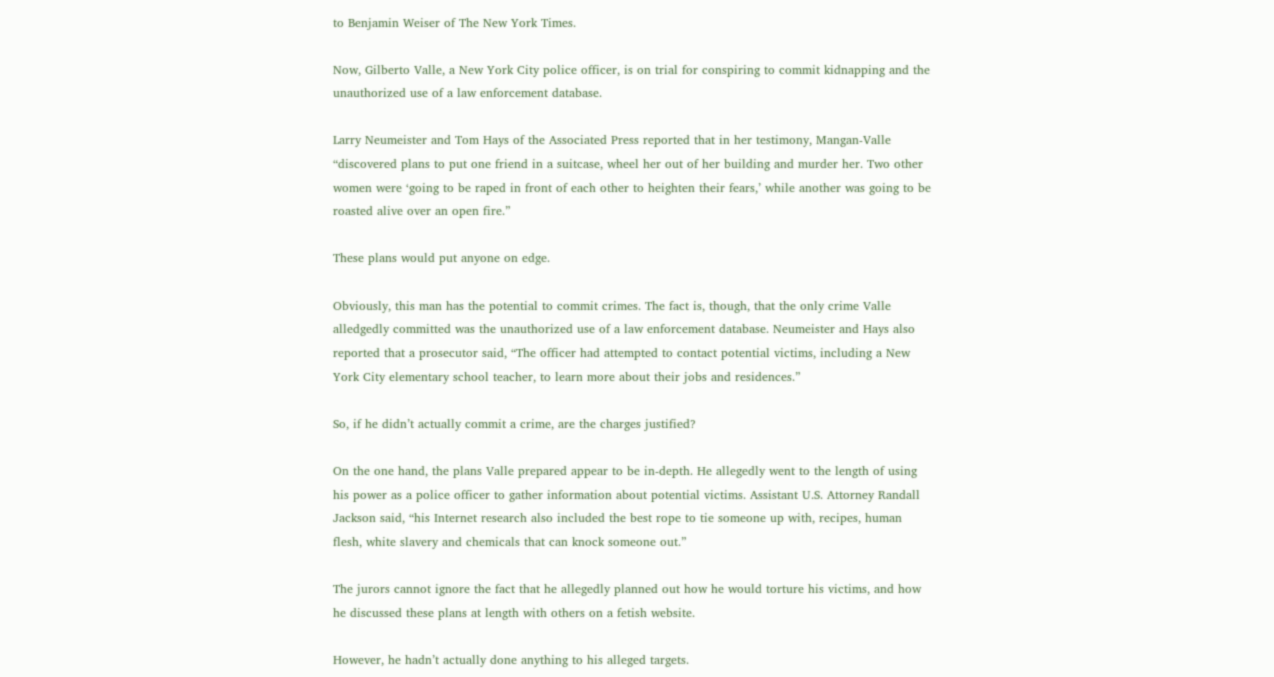to Benjamin Weiser of The New York Times.

Now, Gilberto Valle, a New York City police officer, is on trial for conspiring to commit kidnapping and the unauthorized use of a law enforcement database.

Larry Neumeister and Tom Hays of the Associated Press reported that in her testimony, Mangan-Valle “discovered plans to put one friend in a suitcase, wheel her out of her building and murder her. Two other women were ‘going to be raped in front of each other to heighten their fears,’ while another was going to be roasted alive over an open fire.”

These plans would put anyone on edge.

Obviously, this man has the potential to commit crimes. The fact is, though, that the only crime Valle alledgedly committed was the unauthorized use of a law enforcement database. Neumeister and Hays also reported that a prosecutor said, “The officer had attempted to contact potential victims, including a New York City elementary school teacher, to learn more about their jobs and residences.”

So, if he didn’t actually commit a crime, are the charges justified?

On the one hand, the plans Valle prepared appear to be in-depth. He allegedly went to the length of using his power as a police officer to gather information about potential victims. Assistant U.S. Attorney Randall Jackson said, “his Internet research also included the best rope to tie someone up with, recipes, human flesh, white slavery and chemicals that can knock someone out.”

The jurors cannot ignore the fact that he allegedly planned out how he would torture his victims, and how he discussed these plans at length with others on a fetish website.

However, he hadn’t actually done anything to his alleged targets.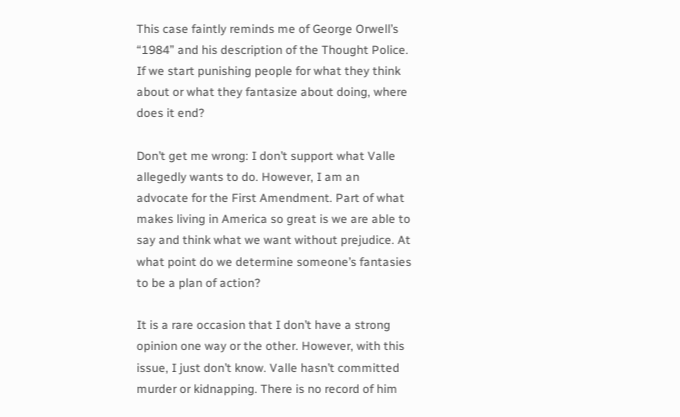This case faintly reminds me of George Orwell’s “1984” and his description of the Thought Police. If we start punishing people for what they think about or what they fantasize about doing, where does it end?

Don’t get me wrong: I don’t support what Valle allegedly wants to do. However, I am an advocate for the First Amendment. Part of what makes living in America so great is we are able to say and think what we want without prejudice. At what point do we determine someone’s fantasies to be a plan of action?

It is a rare occasion that I don’t have a strong opinion one way or the other. However, with this issue, I just don’t know. Valle hasn’t committed murder or kidnapping. There is no record of him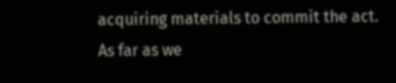acquiring materials to commit the act. As far as we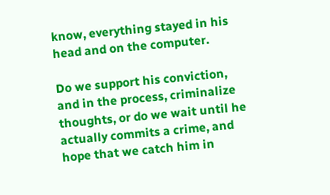know, everything stayed in his head and on the computer.

Do we support his conviction, and in the process, criminalize thoughts, or do we wait until he actually commits a crime, and hope that we catch him in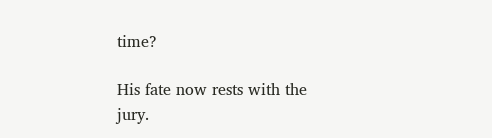time?

His fate now rests with the jury.